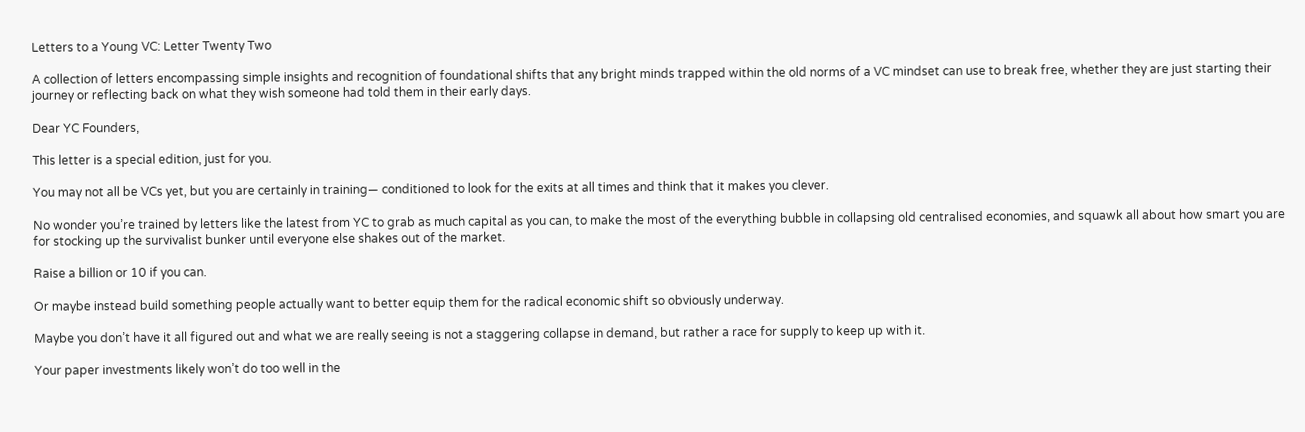Letters to a Young VC: Letter Twenty Two

A collection of letters encompassing simple insights and recognition of foundational shifts that any bright minds trapped within the old norms of a VC mindset can use to break free, whether they are just starting their journey or reflecting back on what they wish someone had told them in their early days.

Dear YC Founders,

This letter is a special edition, just for you.

You may not all be VCs yet, but you are certainly in training— conditioned to look for the exits at all times and think that it makes you clever.

No wonder you’re trained by letters like the latest from YC to grab as much capital as you can, to make the most of the everything bubble in collapsing old centralised economies, and squawk all about how smart you are for stocking up the survivalist bunker until everyone else shakes out of the market.

Raise a billion or 10 if you can.

Or maybe instead build something people actually want to better equip them for the radical economic shift so obviously underway.

Maybe you don’t have it all figured out and what we are really seeing is not a staggering collapse in demand, but rather a race for supply to keep up with it.

Your paper investments likely won’t do too well in the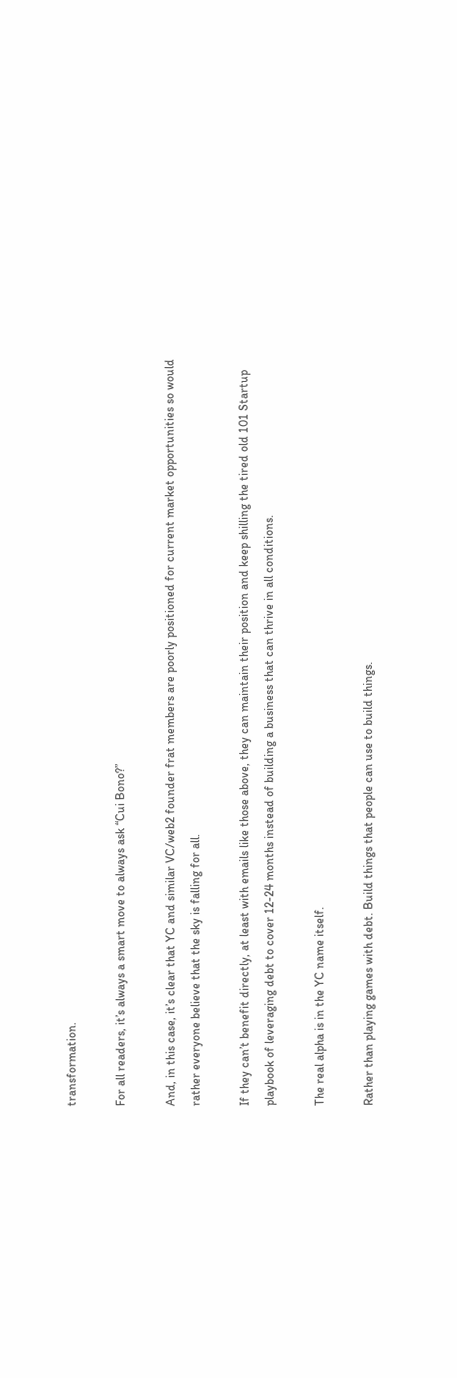transformation.

For all readers, it’s always a smart move to always ask “Cui Bono?”

And, in this case, it’s clear that YC and similar VC/web2 founder frat members are poorly positioned for current market opportunities so would rather everyone believe that the sky is falling for all.

If they can’t benefit directly, at least with emails like those above, they can maintain their position and keep shilling the tired old 101 Startup playbook of leveraging debt to cover 12-24 months instead of building a business that can thrive in all conditions.

The real alpha is in the YC name itself.

Rather than playing games with debt. Build things that people can use to build things.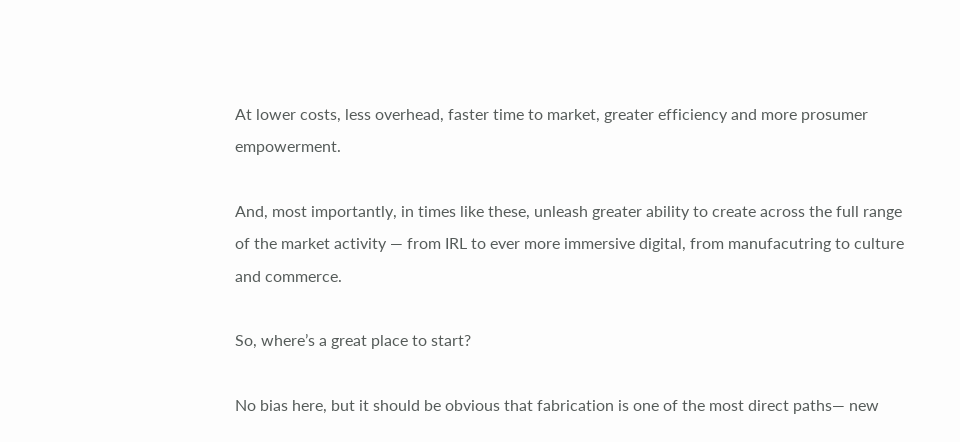At lower costs, less overhead, faster time to market, greater efficiency and more prosumer empowerment.

And, most importantly, in times like these, unleash greater ability to create across the full range of the market activity — from IRL to ever more immersive digital, from manufacutring to culture and commerce.

So, where’s a great place to start?

No bias here, but it should be obvious that fabrication is one of the most direct paths— new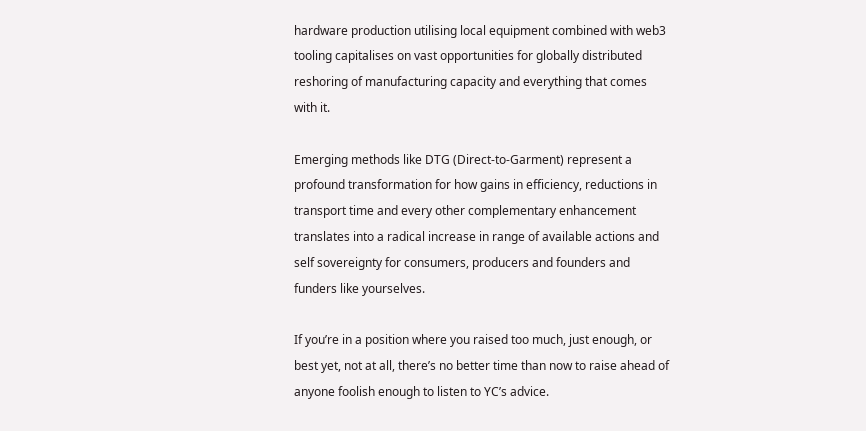hardware production utilising local equipment combined with web3 tooling capitalises on vast opportunities for globally distributed reshoring of manufacturing capacity and everything that comes with it.

Emerging methods like DTG (Direct-to-Garment) represent a profound transformation for how gains in efficiency, reductions in transport time and every other complementary enhancement translates into a radical increase in range of available actions and self sovereignty for consumers, producers and founders and funders like yourselves.

If you’re in a position where you raised too much, just enough, or best yet, not at all, there’s no better time than now to raise ahead of anyone foolish enough to listen to YC’s advice.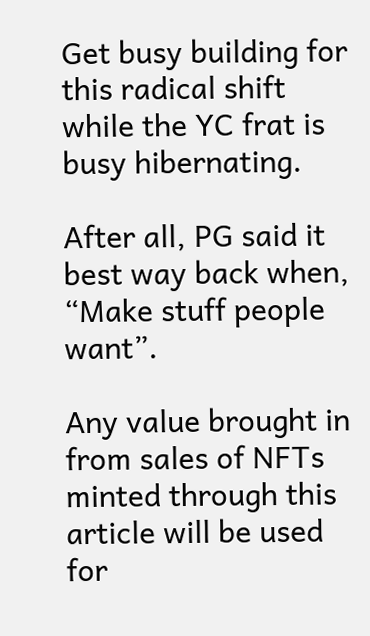Get busy building for this radical shift while the YC frat is busy hibernating.

After all, PG said it best way back when, “Make stuff people want”.

Any value brought in from sales of NFTs minted through this article will be used for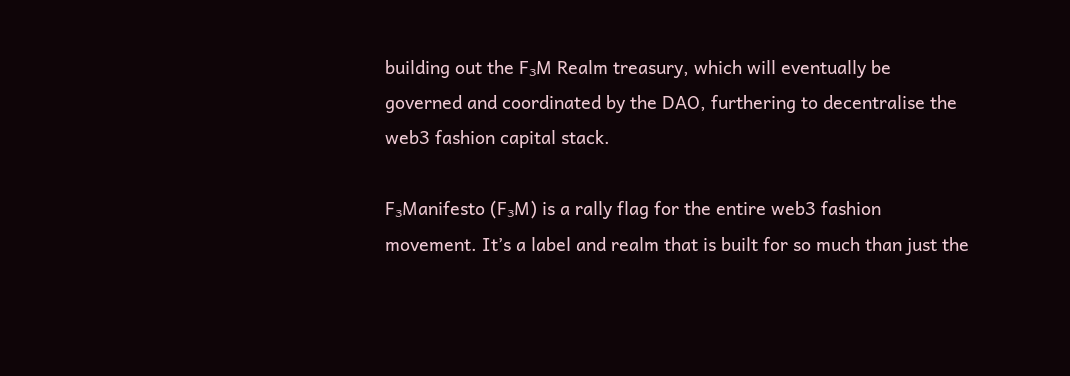building out the F₃M Realm treasury, which will eventually be governed and coordinated by the DAO, furthering to decentralise the web3 fashion capital stack.

F₃Manifesto (F₃M) is a rally flag for the entire web3 fashion movement. It’s a label and realm that is built for so much than just the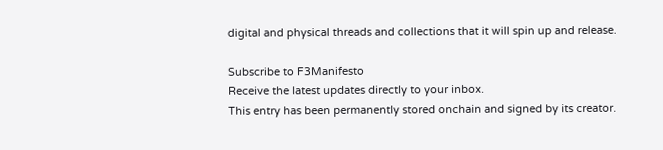digital and physical threads and collections that it will spin up and release.

Subscribe to F3Manifesto
Receive the latest updates directly to your inbox.
This entry has been permanently stored onchain and signed by its creator.